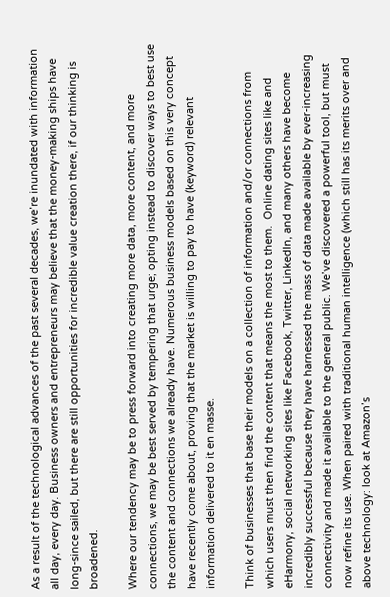As a result of the technological advances of the past several decades, we’re inundated with information all day, every day. Business owners and entrepreneurs may believe that the money-making ships have long-since sailed, but there are still opportunities for incredible value creation there, if our thinking is broadened.

Where our tendency may be to press forward into creating more data, more content, and more connections, we may be best served by tempering that urge; opting instead to discover ways to best use the content and connections we already have. Numerous business models based on this very concept have recently come about, proving that the market is willing to pay to have (keyword) relevant information delivered to it en masse.

Think of businesses that base their models on a collection of information and/or connections from which users must then find the content that means the most to them.  Online dating sites like and eHarmony, social networking sites like Facebook, Twitter, LinkedIn, and many others have become incredibly successful because they have harnessed the mass of data made available by ever-increasing connectivity and made it available to the general public. We’ve discovered a powerful tool, but must now refine its use. When paired with traditional human intelligence (which still has its merits over and above technology: look at Amazon’s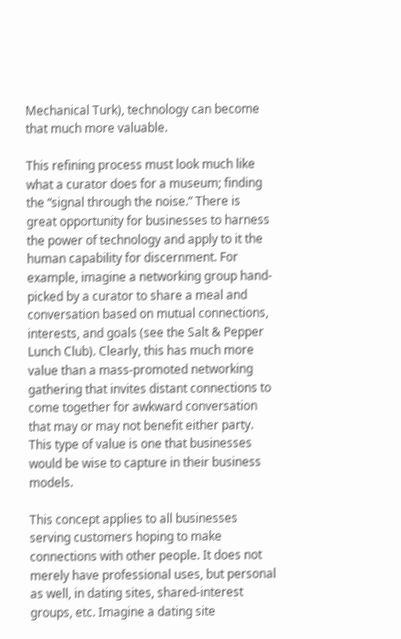Mechanical Turk), technology can become that much more valuable.

This refining process must look much like what a curator does for a museum; finding the “signal through the noise.” There is great opportunity for businesses to harness the power of technology and apply to it the human capability for discernment. For example, imagine a networking group hand-picked by a curator to share a meal and conversation based on mutual connections, interests, and goals (see the Salt & Pepper Lunch Club). Clearly, this has much more value than a mass-promoted networking gathering that invites distant connections to come together for awkward conversation that may or may not benefit either party. This type of value is one that businesses would be wise to capture in their business models.

This concept applies to all businesses serving customers hoping to make connections with other people. It does not merely have professional uses, but personal as well, in dating sites, shared-interest groups, etc. Imagine a dating site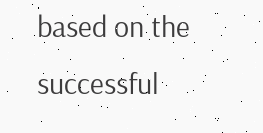based on the successful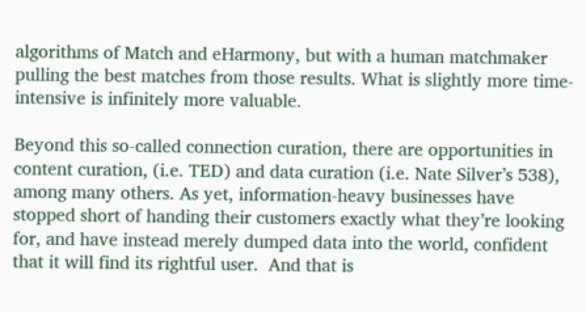algorithms of Match and eHarmony, but with a human matchmaker pulling the best matches from those results. What is slightly more time-intensive is infinitely more valuable.

Beyond this so-called connection curation, there are opportunities in content curation, (i.e. TED) and data curation (i.e. Nate Silver’s 538), among many others. As yet, information-heavy businesses have stopped short of handing their customers exactly what they’re looking for, and have instead merely dumped data into the world, confident that it will find its rightful user.  And that is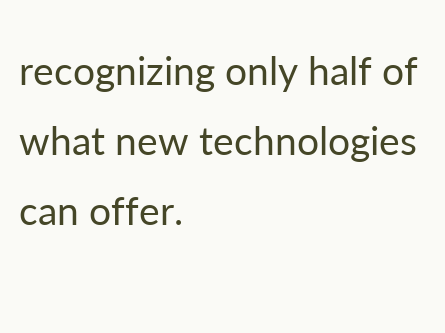recognizing only half of what new technologies can offer.